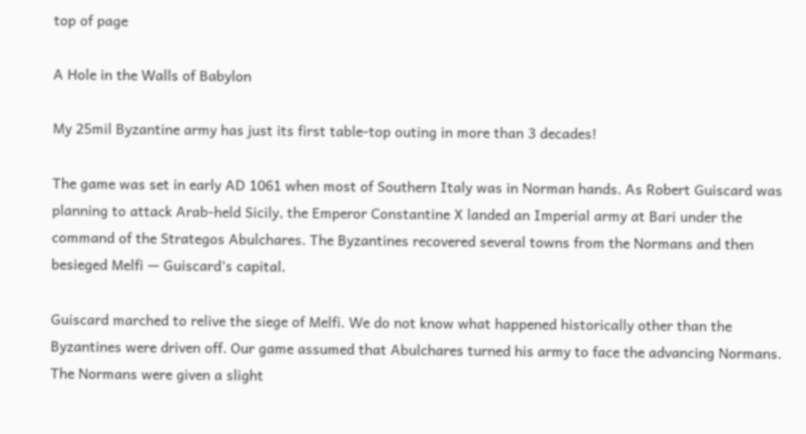top of page

A Hole in the Walls of Babylon

My 25mil Byzantine army has just its first table-top outing in more than 3 decades!

The game was set in early AD 1061 when most of Southern Italy was in Norman hands. As Robert Guiscard was planning to attack Arab-held Sicily, the Emperor Constantine X landed an Imperial army at Bari under the command of the Strategos Abulchares. The Byzantines recovered several towns from the Normans and then besieged Melfi — Guiscard’s capital.

Guiscard marched to relive the siege of Melfi. We do not know what happened historically other than the Byzantines were driven off. Our game assumed that Abulchares turned his army to face the advancing Normans. The Normans were given a slight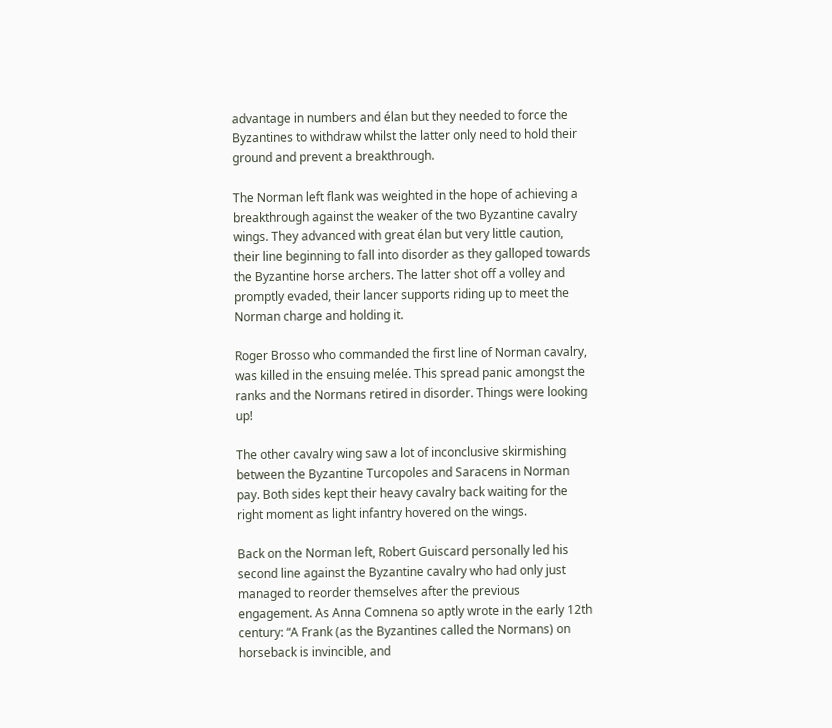advantage in numbers and élan but they needed to force the Byzantines to withdraw whilst the latter only need to hold their ground and prevent a breakthrough.

The Norman left flank was weighted in the hope of achieving a breakthrough against the weaker of the two Byzantine cavalry wings. They advanced with great élan but very little caution, their line beginning to fall into disorder as they galloped towards the Byzantine horse archers. The latter shot off a volley and promptly evaded, their lancer supports riding up to meet the Norman charge and holding it.

Roger Brosso who commanded the first line of Norman cavalry, was killed in the ensuing melée. This spread panic amongst the ranks and the Normans retired in disorder. Things were looking up!

The other cavalry wing saw a lot of inconclusive skirmishing between the Byzantine Turcopoles and Saracens in Norman pay. Both sides kept their heavy cavalry back waiting for the right moment as light infantry hovered on the wings.

Back on the Norman left, Robert Guiscard personally led his second line against the Byzantine cavalry who had only just managed to reorder themselves after the previous engagement. As Anna Comnena so aptly wrote in the early 12th century: “A Frank (as the Byzantines called the Normans) on horseback is invincible, and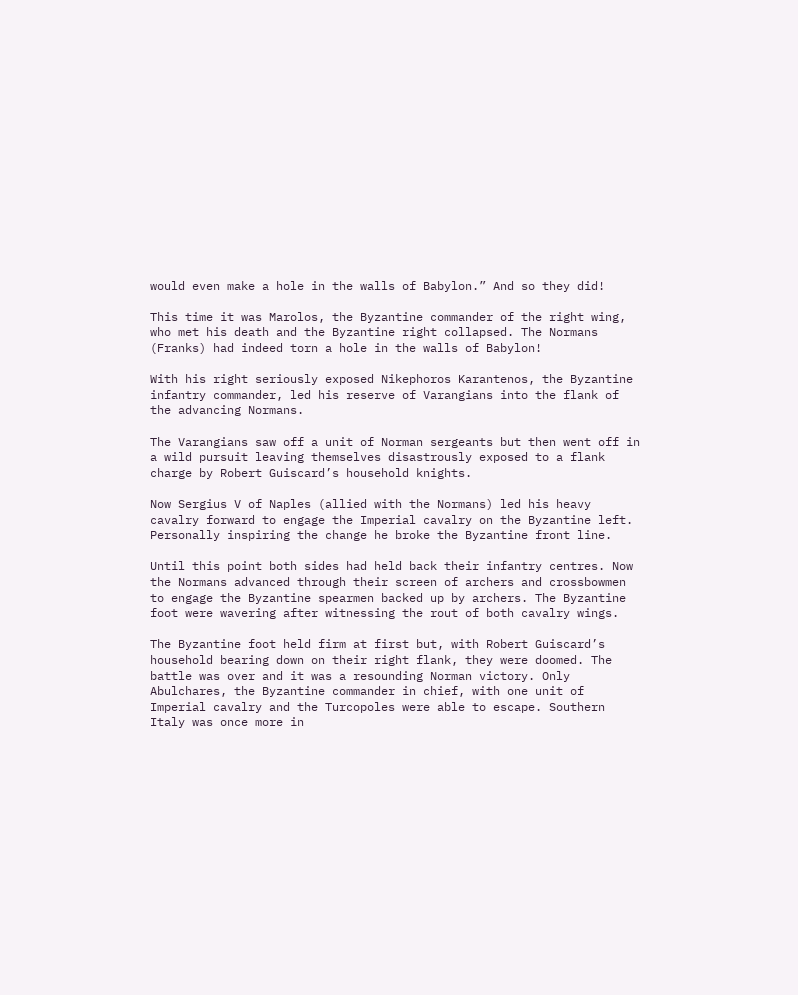would even make a hole in the walls of Babylon.” And so they did!

This time it was Marolos, the Byzantine commander of the right wing, who met his death and the Byzantine right collapsed. The Normans (Franks) had indeed torn a hole in the walls of Babylon!

With his right seriously exposed Nikephoros Karantenos, the Byzantine infantry commander, led his reserve of Varangians into the flank of the advancing Normans.

The Varangians saw off a unit of Norman sergeants but then went off in a wild pursuit leaving themselves disastrously exposed to a flank charge by Robert Guiscard’s household knights.

Now Sergius V of Naples (allied with the Normans) led his heavy cavalry forward to engage the Imperial cavalry on the Byzantine left. Personally inspiring the change he broke the Byzantine front line.

Until this point both sides had held back their infantry centres. Now the Normans advanced through their screen of archers and crossbowmen to engage the Byzantine spearmen backed up by archers. The Byzantine foot were wavering after witnessing the rout of both cavalry wings.

The Byzantine foot held firm at first but, with Robert Guiscard’s household bearing down on their right flank, they were doomed. The battle was over and it was a resounding Norman victory. Only Abulchares, the Byzantine commander in chief, with one unit of Imperial cavalry and the Turcopoles were able to escape. Southern Italy was once more in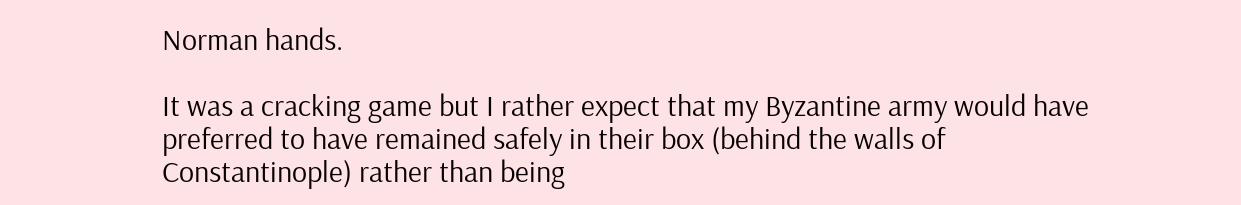Norman hands.

It was a cracking game but I rather expect that my Byzantine army would have preferred to have remained safely in their box (behind the walls of Constantinople) rather than being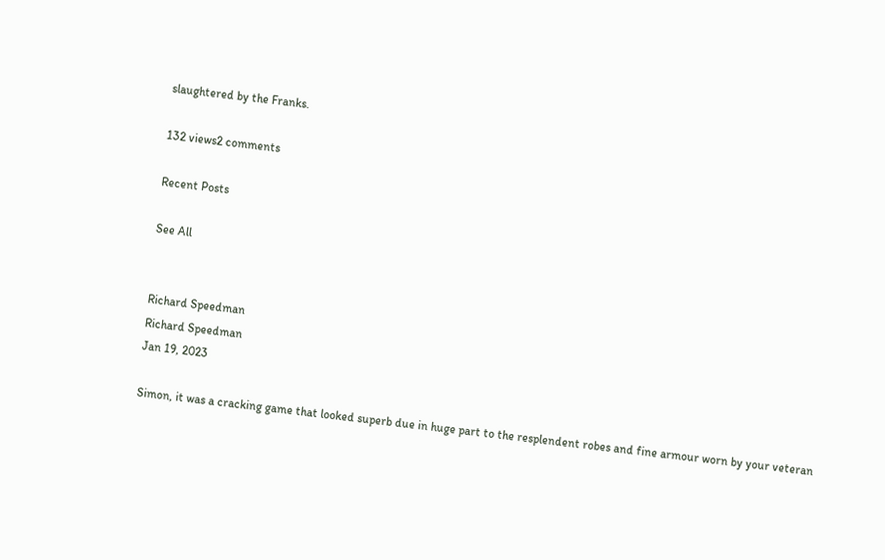slaughtered by the Franks.

132 views2 comments

Recent Posts

See All


Richard Speedman
Richard Speedman
Jan 19, 2023

Simon, it was a cracking game that looked superb due in huge part to the resplendent robes and fine armour worn by your veteran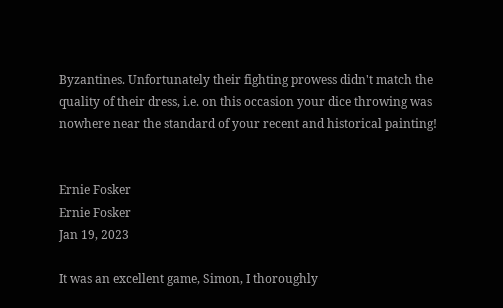Byzantines. Unfortunately their fighting prowess didn't match the quality of their dress, i.e. on this occasion your dice throwing was nowhere near the standard of your recent and historical painting!


Ernie Fosker
Ernie Fosker
Jan 19, 2023

It was an excellent game, Simon, I thoroughly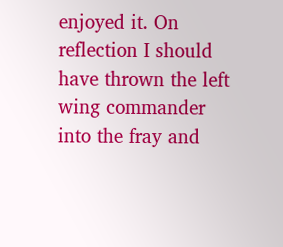enjoyed it. On reflection I should have thrown the left wing commander into the fray and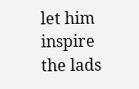let him inspire the lads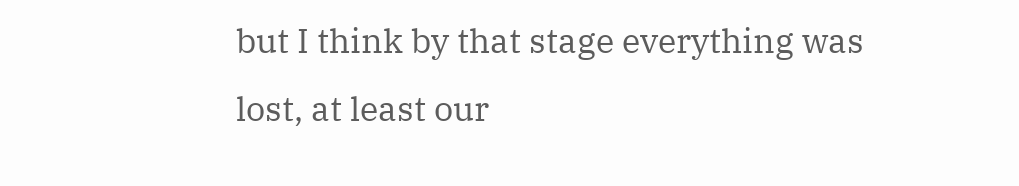but I think by that stage everything was lost, at least our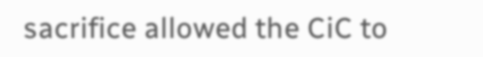sacrifice allowed the CiC to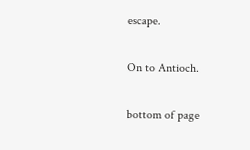escape.

On to Antioch.

bottom of page